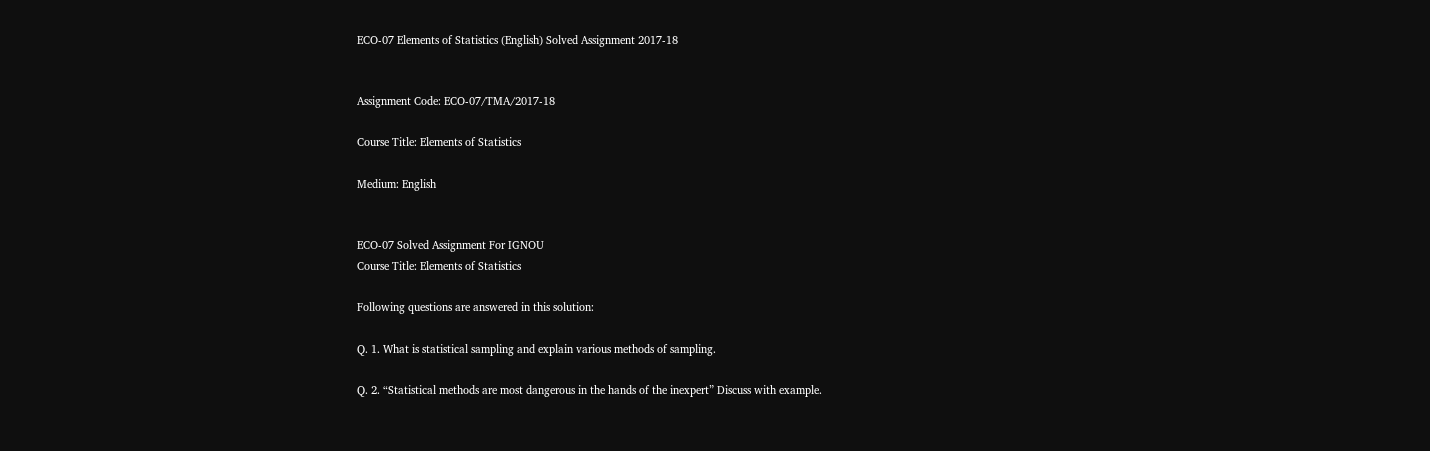ECO-07 Elements of Statistics (English) Solved Assignment 2017-18


Assignment Code: ECO-07/TMA/2017-18

Course Title: Elements of Statistics

Medium: English


ECO-07 Solved Assignment For IGNOU
Course Title: Elements of Statistics

Following questions are answered in this solution:

Q. 1. What is statistical sampling and explain various methods of sampling.

Q. 2. “Statistical methods are most dangerous in the hands of the inexpert” Discuss with example.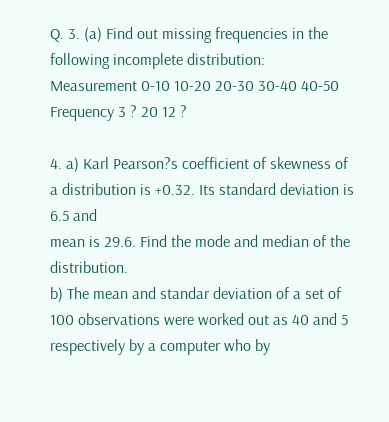Q. 3. (a) Find out missing frequencies in the following incomplete distribution:
Measurement 0-10 10-20 20-30 30-40 40-50
Frequency 3 ? 20 12 ?

4. a) Karl Pearson?s coefficient of skewness of a distribution is +0.32. Its standard deviation is 6.5 and
mean is 29.6. Find the mode and median of the distribution.
b) The mean and standar deviation of a set of 100 observations were worked out as 40 and 5 respectively by a computer who by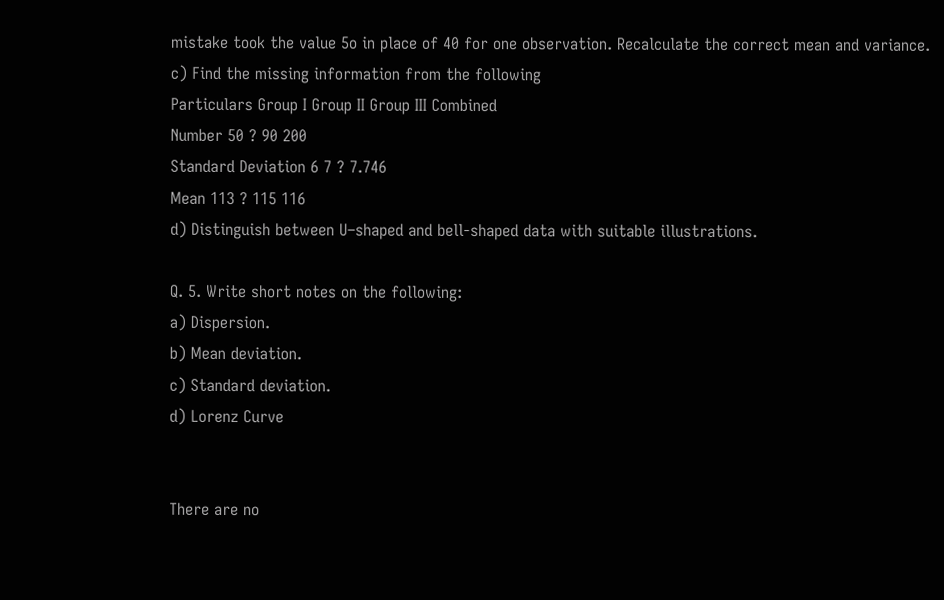mistake took the value 5o in place of 40 for one observation. Recalculate the correct mean and variance.
c) Find the missing information from the following
Particulars Group I Group II Group III Combined
Number 50 ? 90 200
Standard Deviation 6 7 ? 7.746
Mean 113 ? 115 116
d) Distinguish between U–shaped and bell-shaped data with suitable illustrations.

Q. 5. Write short notes on the following:
a) Dispersion.
b) Mean deviation.
c) Standard deviation.
d) Lorenz Curve


There are no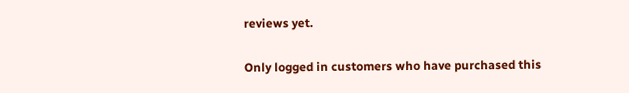reviews yet.

Only logged in customers who have purchased this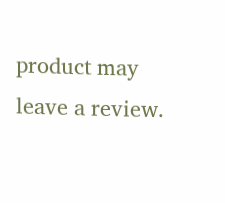product may leave a review.